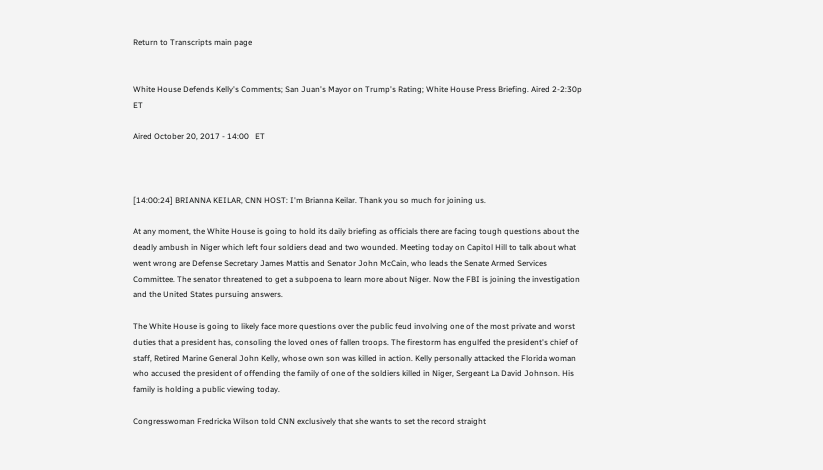Return to Transcripts main page


White House Defends Kelly's Comments; San Juan's Mayor on Trump's Rating; White House Press Briefing. Aired 2-2:30p ET

Aired October 20, 2017 - 14:00   ET



[14:00:24] BRIANNA KEILAR, CNN HOST: I'm Brianna Keilar. Thank you so much for joining us.

At any moment, the White House is going to hold its daily briefing as officials there are facing tough questions about the deadly ambush in Niger which left four soldiers dead and two wounded. Meeting today on Capitol Hill to talk about what went wrong are Defense Secretary James Mattis and Senator John McCain, who leads the Senate Armed Services Committee. The senator threatened to get a subpoena to learn more about Niger. Now the FBI is joining the investigation and the United States pursuing answers.

The White House is going to likely face more questions over the public feud involving one of the most private and worst duties that a president has, consoling the loved ones of fallen troops. The firestorm has engulfed the president's chief of staff, Retired Marine General John Kelly, whose own son was killed in action. Kelly personally attacked the Florida woman who accused the president of offending the family of one of the soldiers killed in Niger, Sergeant La David Johnson. His family is holding a public viewing today.

Congresswoman Fredricka Wilson told CNN exclusively that she wants to set the record straight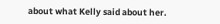about what Kelly said about her.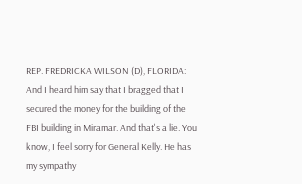REP. FREDRICKA WILSON (D), FLORIDA: And I heard him say that I bragged that I secured the money for the building of the FBI building in Miramar. And that's a lie. You know, I feel sorry for General Kelly. He has my sympathy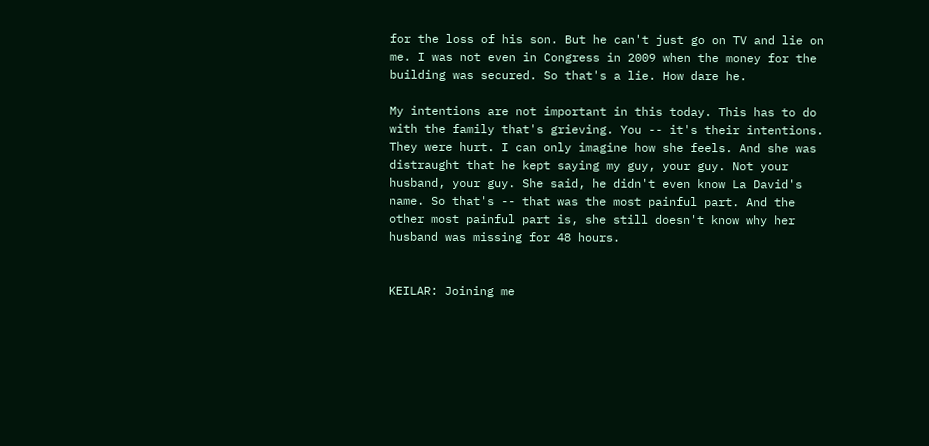for the loss of his son. But he can't just go on TV and lie on me. I was not even in Congress in 2009 when the money for the building was secured. So that's a lie. How dare he.

My intentions are not important in this today. This has to do with the family that's grieving. You -- it's their intentions. They were hurt. I can only imagine how she feels. And she was distraught that he kept saying my guy, your guy. Not your husband, your guy. She said, he didn't even know La David's name. So that's -- that was the most painful part. And the other most painful part is, she still doesn't know why her husband was missing for 48 hours.


KEILAR: Joining me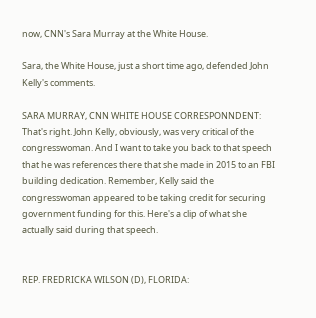now, CNN's Sara Murray at the White House.

Sara, the White House, just a short time ago, defended John Kelly's comments.

SARA MURRAY, CNN WHITE HOUSE CORRESPONNDENT: That's right. John Kelly, obviously, was very critical of the congresswoman. And I want to take you back to that speech that he was references there that she made in 2015 to an FBI building dedication. Remember, Kelly said the congresswoman appeared to be taking credit for securing government funding for this. Here's a clip of what she actually said during that speech.


REP. FREDRICKA WILSON (D), FLORIDA: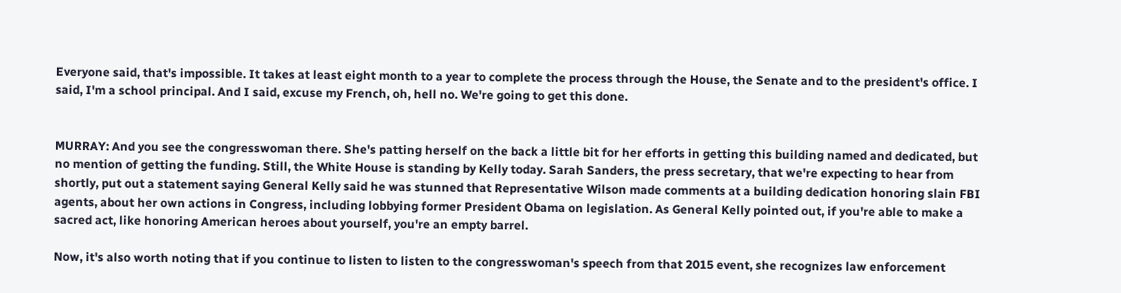Everyone said, that's impossible. It takes at least eight month to a year to complete the process through the House, the Senate and to the president's office. I said, I'm a school principal. And I said, excuse my French, oh, hell no. We're going to get this done.


MURRAY: And you see the congresswoman there. She's patting herself on the back a little bit for her efforts in getting this building named and dedicated, but no mention of getting the funding. Still, the White House is standing by Kelly today. Sarah Sanders, the press secretary, that we're expecting to hear from shortly, put out a statement saying General Kelly said he was stunned that Representative Wilson made comments at a building dedication honoring slain FBI agents, about her own actions in Congress, including lobbying former President Obama on legislation. As General Kelly pointed out, if you're able to make a sacred act, like honoring American heroes about yourself, you're an empty barrel.

Now, it's also worth noting that if you continue to listen to listen to the congresswoman's speech from that 2015 event, she recognizes law enforcement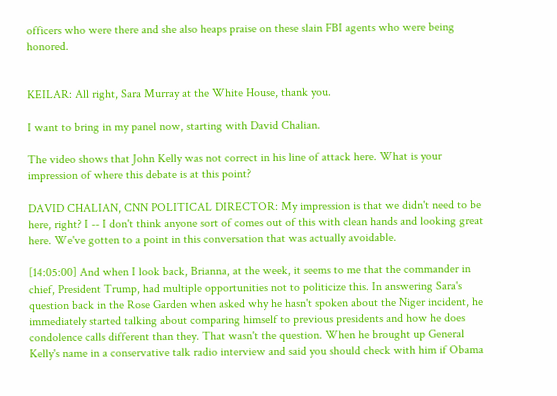officers who were there and she also heaps praise on these slain FBI agents who were being honored.


KEILAR: All right, Sara Murray at the White House, thank you.

I want to bring in my panel now, starting with David Chalian.

The video shows that John Kelly was not correct in his line of attack here. What is your impression of where this debate is at this point?

DAVID CHALIAN, CNN POLITICAL DIRECTOR: My impression is that we didn't need to be here, right? I -- I don't think anyone sort of comes out of this with clean hands and looking great here. We've gotten to a point in this conversation that was actually avoidable.

[14:05:00] And when I look back, Brianna, at the week, it seems to me that the commander in chief, President Trump, had multiple opportunities not to politicize this. In answering Sara's question back in the Rose Garden when asked why he hasn't spoken about the Niger incident, he immediately started talking about comparing himself to previous presidents and how he does condolence calls different than they. That wasn't the question. When he brought up General Kelly's name in a conservative talk radio interview and said you should check with him if Obama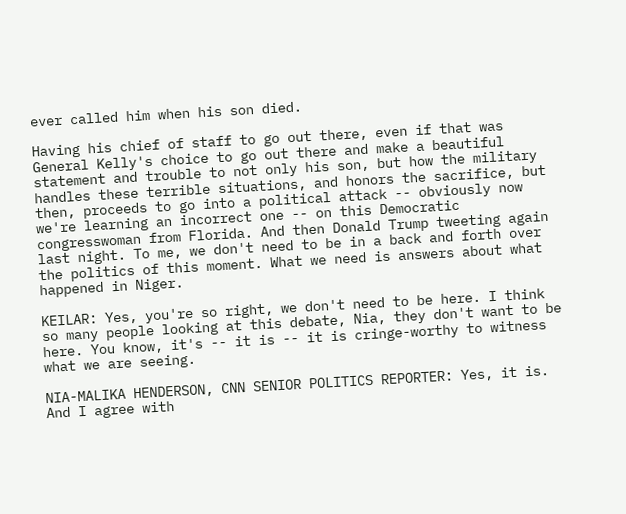ever called him when his son died.

Having his chief of staff to go out there, even if that was General Kelly's choice to go out there and make a beautiful statement and trouble to not only his son, but how the military handles these terrible situations, and honors the sacrifice, but then, proceeds to go into a political attack -- obviously now we're learning an incorrect one -- on this Democratic congresswoman from Florida. And then Donald Trump tweeting again last night. To me, we don't need to be in a back and forth over the politics of this moment. What we need is answers about what happened in Niger.

KEILAR: Yes, you're so right, we don't need to be here. I think so many people looking at this debate, Nia, they don't want to be here. You know, it's -- it is -- it is cringe-worthy to witness what we are seeing.

NIA-MALIKA HENDERSON, CNN SENIOR POLITICS REPORTER: Yes, it is. And I agree with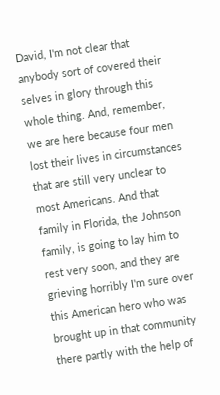David, I'm not clear that anybody sort of covered their selves in glory through this whole thing. And, remember, we are here because four men lost their lives in circumstances that are still very unclear to most Americans. And that family in Florida, the Johnson family, is going to lay him to rest very soon, and they are grieving horribly I'm sure over this American hero who was brought up in that community there partly with the help of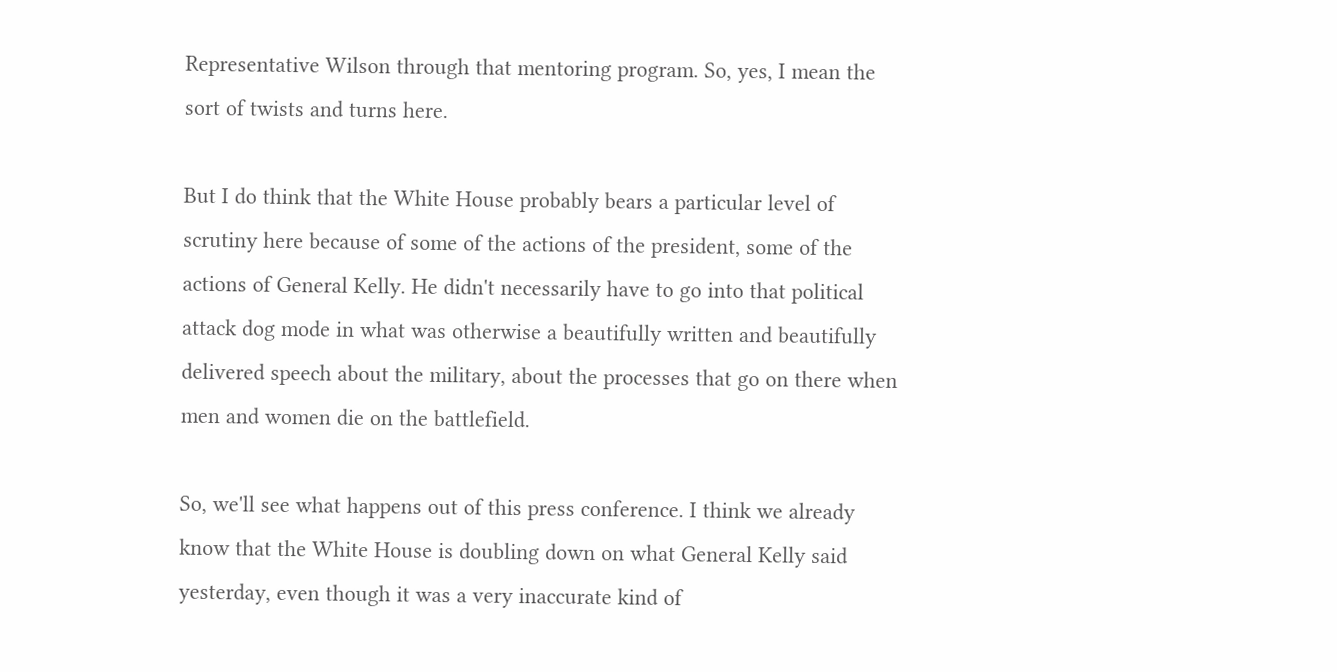Representative Wilson through that mentoring program. So, yes, I mean the sort of twists and turns here.

But I do think that the White House probably bears a particular level of scrutiny here because of some of the actions of the president, some of the actions of General Kelly. He didn't necessarily have to go into that political attack dog mode in what was otherwise a beautifully written and beautifully delivered speech about the military, about the processes that go on there when men and women die on the battlefield.

So, we'll see what happens out of this press conference. I think we already know that the White House is doubling down on what General Kelly said yesterday, even though it was a very inaccurate kind of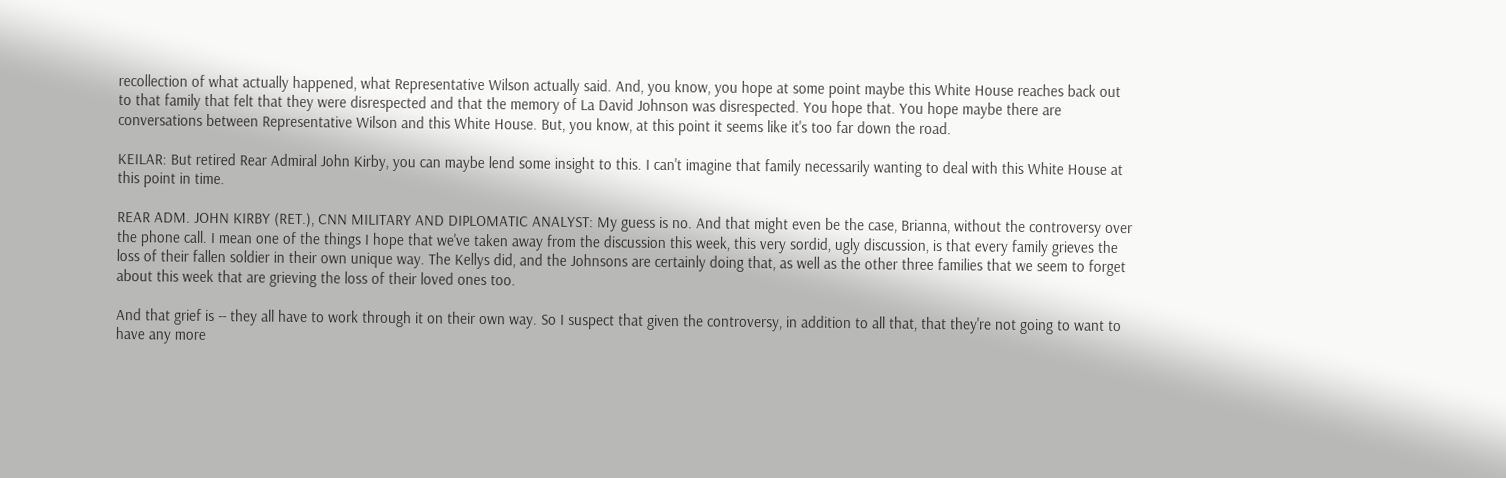recollection of what actually happened, what Representative Wilson actually said. And, you know, you hope at some point maybe this White House reaches back out to that family that felt that they were disrespected and that the memory of La David Johnson was disrespected. You hope that. You hope maybe there are conversations between Representative Wilson and this White House. But, you know, at this point it seems like it's too far down the road.

KEILAR: But retired Rear Admiral John Kirby, you can maybe lend some insight to this. I can't imagine that family necessarily wanting to deal with this White House at this point in time.

REAR ADM. JOHN KIRBY (RET.), CNN MILITARY AND DIPLOMATIC ANALYST: My guess is no. And that might even be the case, Brianna, without the controversy over the phone call. I mean one of the things I hope that we've taken away from the discussion this week, this very sordid, ugly discussion, is that every family grieves the loss of their fallen soldier in their own unique way. The Kellys did, and the Johnsons are certainly doing that, as well as the other three families that we seem to forget about this week that are grieving the loss of their loved ones too.

And that grief is -- they all have to work through it on their own way. So I suspect that given the controversy, in addition to all that, that they're not going to want to have any more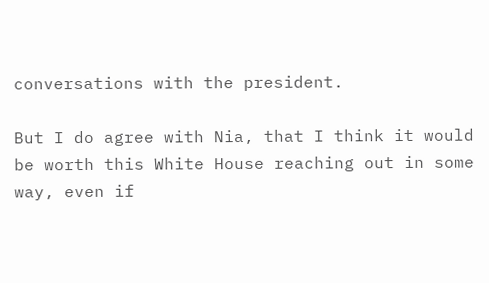conversations with the president.

But I do agree with Nia, that I think it would be worth this White House reaching out in some way, even if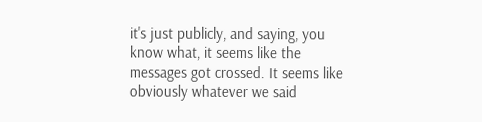it's just publicly, and saying, you know what, it seems like the messages got crossed. It seems like obviously whatever we said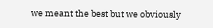we meant the best but we obviously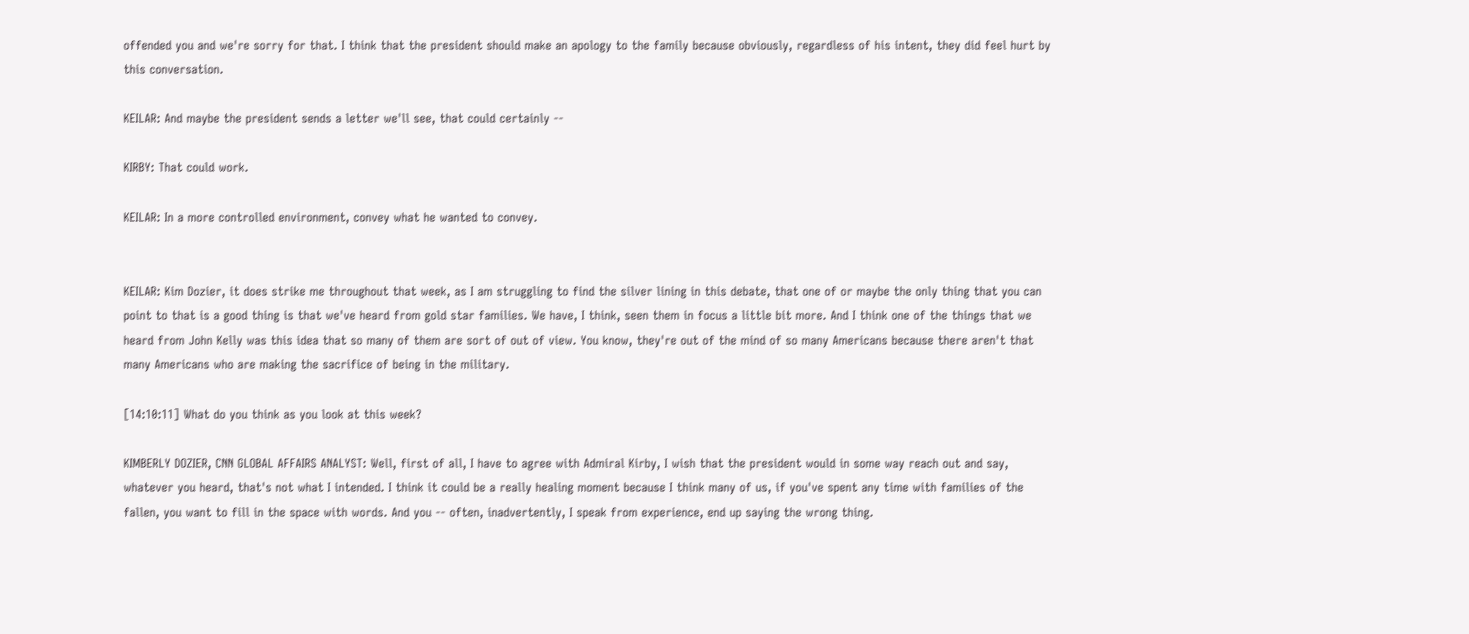offended you and we're sorry for that. I think that the president should make an apology to the family because obviously, regardless of his intent, they did feel hurt by this conversation.

KEILAR: And maybe the president sends a letter we'll see, that could certainly --

KIRBY: That could work.

KEILAR: In a more controlled environment, convey what he wanted to convey.


KEILAR: Kim Dozier, it does strike me throughout that week, as I am struggling to find the silver lining in this debate, that one of or maybe the only thing that you can point to that is a good thing is that we've heard from gold star families. We have, I think, seen them in focus a little bit more. And I think one of the things that we heard from John Kelly was this idea that so many of them are sort of out of view. You know, they're out of the mind of so many Americans because there aren't that many Americans who are making the sacrifice of being in the military.

[14:10:11] What do you think as you look at this week?

KIMBERLY DOZIER, CNN GLOBAL AFFAIRS ANALYST: Well, first of all, I have to agree with Admiral Kirby, I wish that the president would in some way reach out and say, whatever you heard, that's not what I intended. I think it could be a really healing moment because I think many of us, if you've spent any time with families of the fallen, you want to fill in the space with words. And you -- often, inadvertently, I speak from experience, end up saying the wrong thing.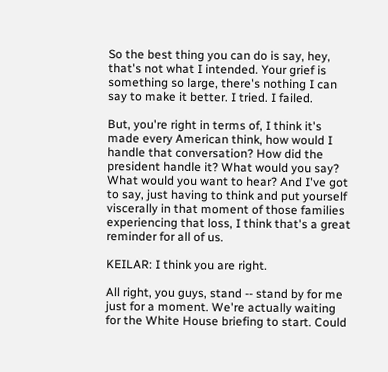So the best thing you can do is say, hey, that's not what I intended. Your grief is something so large, there's nothing I can say to make it better. I tried. I failed.

But, you're right in terms of, I think it's made every American think, how would I handle that conversation? How did the president handle it? What would you say? What would you want to hear? And I've got to say, just having to think and put yourself viscerally in that moment of those families experiencing that loss, I think that's a great reminder for all of us.

KEILAR: I think you are right.

All right, you guys, stand -- stand by for me just for a moment. We're actually waiting for the White House briefing to start. Could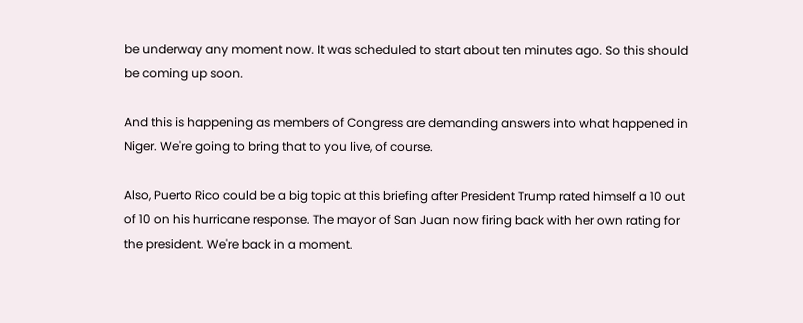be underway any moment now. It was scheduled to start about ten minutes ago. So this should be coming up soon.

And this is happening as members of Congress are demanding answers into what happened in Niger. We're going to bring that to you live, of course.

Also, Puerto Rico could be a big topic at this briefing after President Trump rated himself a 10 out of 10 on his hurricane response. The mayor of San Juan now firing back with her own rating for the president. We're back in a moment.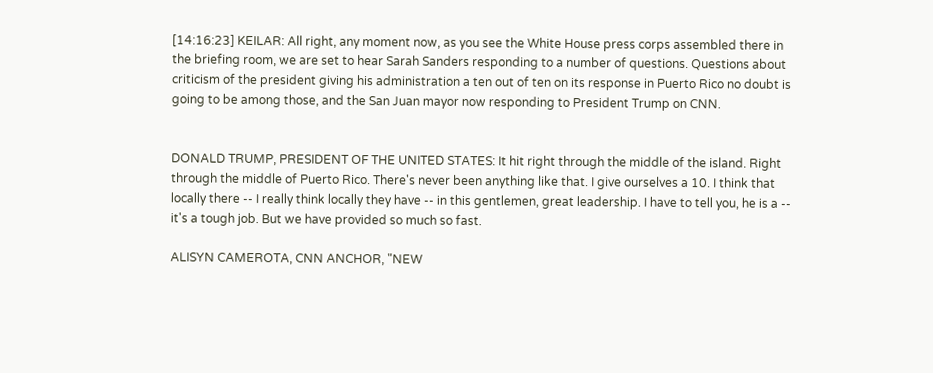[14:16:23] KEILAR: All right, any moment now, as you see the White House press corps assembled there in the briefing room, we are set to hear Sarah Sanders responding to a number of questions. Questions about criticism of the president giving his administration a ten out of ten on its response in Puerto Rico no doubt is going to be among those, and the San Juan mayor now responding to President Trump on CNN.


DONALD TRUMP, PRESIDENT OF THE UNITED STATES: It hit right through the middle of the island. Right through the middle of Puerto Rico. There's never been anything like that. I give ourselves a 10. I think that locally there -- I really think locally they have -- in this gentlemen, great leadership. I have to tell you, he is a -- it's a tough job. But we have provided so much so fast.

ALISYN CAMEROTA, CNN ANCHOR, "NEW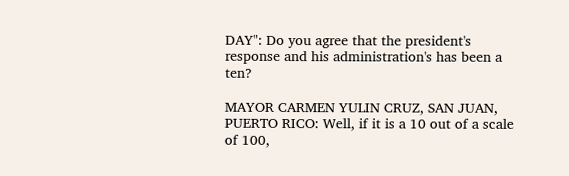DAY": Do you agree that the president's response and his administration's has been a ten?

MAYOR CARMEN YULIN CRUZ, SAN JUAN, PUERTO RICO: Well, if it is a 10 out of a scale of 100,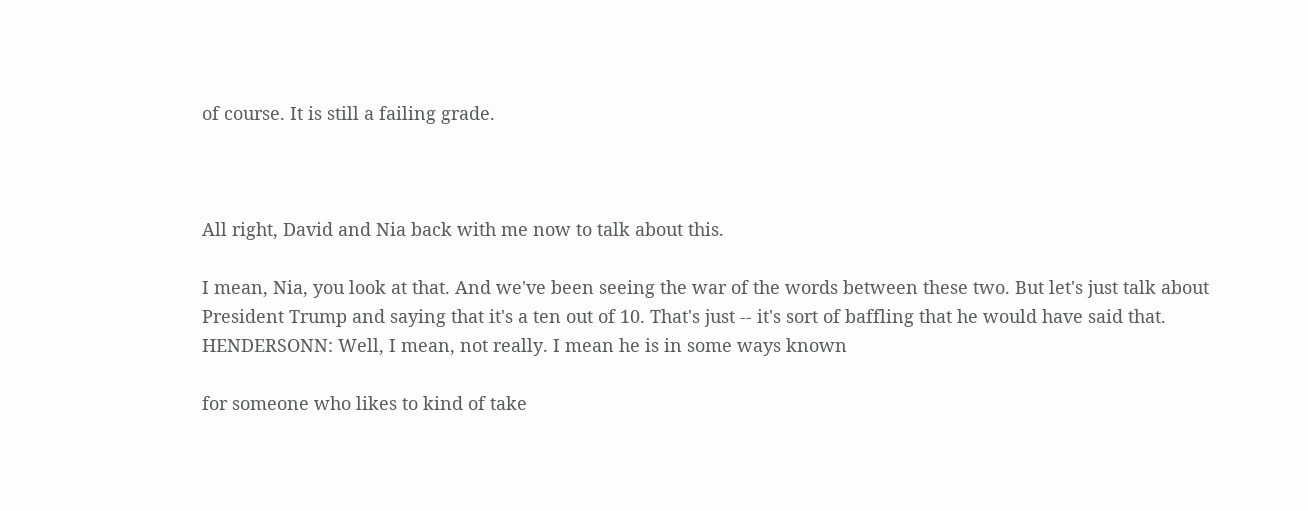of course. It is still a failing grade.



All right, David and Nia back with me now to talk about this.

I mean, Nia, you look at that. And we've been seeing the war of the words between these two. But let's just talk about President Trump and saying that it's a ten out of 10. That's just -- it's sort of baffling that he would have said that. HENDERSONN: Well, I mean, not really. I mean he is in some ways known

for someone who likes to kind of take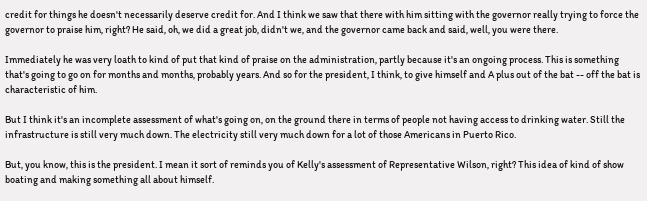credit for things he doesn't necessarily deserve credit for. And I think we saw that there with him sitting with the governor really trying to force the governor to praise him, right? He said, oh, we did a great job, didn't we, and the governor came back and said, well, you were there.

Immediately he was very loath to kind of put that kind of praise on the administration, partly because it's an ongoing process. This is something that's going to go on for months and months, probably years. And so for the president, I think, to give himself and A plus out of the bat -- off the bat is characteristic of him.

But I think it's an incomplete assessment of what's going on, on the ground there in terms of people not having access to drinking water. Still the infrastructure is still very much down. The electricity still very much down for a lot of those Americans in Puerto Rico.

But, you know, this is the president. I mean it sort of reminds you of Kelly's assessment of Representative Wilson, right? This idea of kind of show boating and making something all about himself.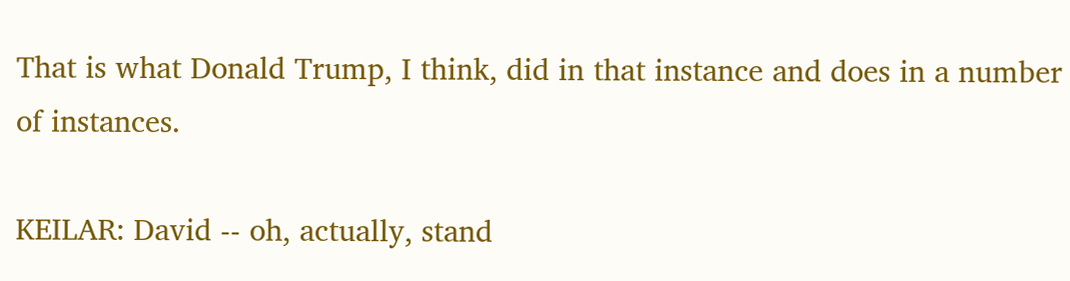That is what Donald Trump, I think, did in that instance and does in a number of instances.

KEILAR: David -- oh, actually, stand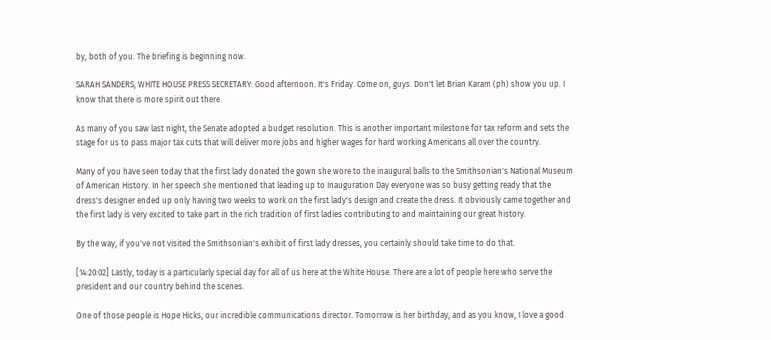by, both of you. The briefing is beginning now.

SARAH SANDERS, WHITE HOUSE PRESS SECRETARY: Good afternoon. It's Friday. Come on, guys. Don't let Brian Karam (ph) show you up. I know that there is more spirit out there.

As many of you saw last night, the Senate adopted a budget resolution. This is another important milestone for tax reform and sets the stage for us to pass major tax cuts that will deliver more jobs and higher wages for hard working Americans all over the country.

Many of you have seen today that the first lady donated the gown she wore to the inaugural balls to the Smithsonian's National Museum of American History. In her speech she mentioned that leading up to Inauguration Day everyone was so busy getting ready that the dress's designer ended up only having two weeks to work on the first lady's design and create the dress. It obviously came together and the first lady is very excited to take part in the rich tradition of first ladies contributing to and maintaining our great history.

By the way, if you've not visited the Smithsonian's exhibit of first lady dresses, you certainly should take time to do that.

[14:20:02] Lastly, today is a particularly special day for all of us here at the White House. There are a lot of people here who serve the president and our country behind the scenes.

One of those people is Hope Hicks, our incredible communications director. Tomorrow is her birthday, and as you know, I love a good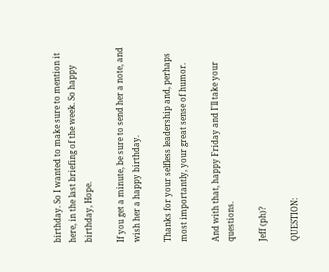birthday. So I wanted to make sure to mention it here, in the last briefing of the week. So happy birthday, Hope.

If you get a minute, be sure to send her a note, and wish her a happy birthday.

Thanks for your selfless leadership and, perhaps most importantly, your great sense of humor.

And with that, happy Friday and I'll take your questions.

Jeff (ph)?

QUESTION: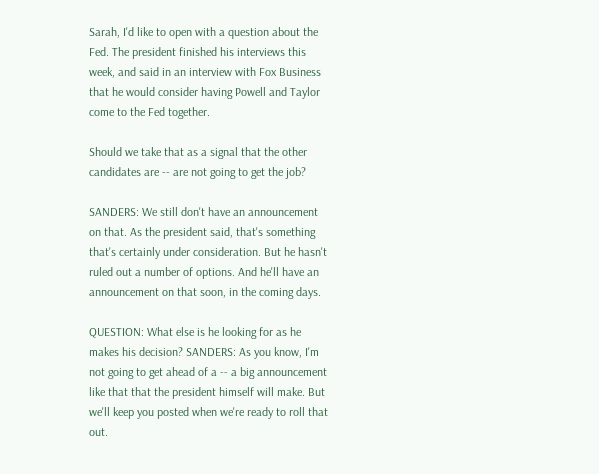Sarah, I'd like to open with a question about the Fed. The president finished his interviews this week, and said in an interview with Fox Business that he would consider having Powell and Taylor come to the Fed together.

Should we take that as a signal that the other candidates are -- are not going to get the job?

SANDERS: We still don't have an announcement on that. As the president said, that's something that's certainly under consideration. But he hasn't ruled out a number of options. And he'll have an announcement on that soon, in the coming days.

QUESTION: What else is he looking for as he makes his decision? SANDERS: As you know, I'm not going to get ahead of a -- a big announcement like that that the president himself will make. But we'll keep you posted when we're ready to roll that out.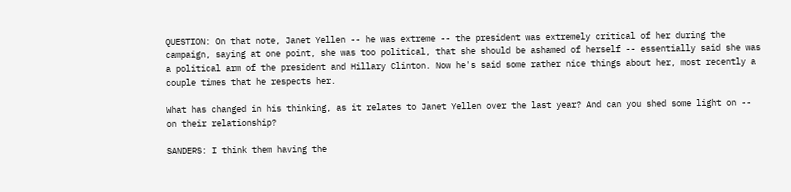QUESTION: On that note, Janet Yellen -- he was extreme -- the president was extremely critical of her during the campaign, saying at one point, she was too political, that she should be ashamed of herself -- essentially said she was a political arm of the president and Hillary Clinton. Now he's said some rather nice things about her, most recently a couple times that he respects her.

What has changed in his thinking, as it relates to Janet Yellen over the last year? And can you shed some light on -- on their relationship?

SANDERS: I think them having the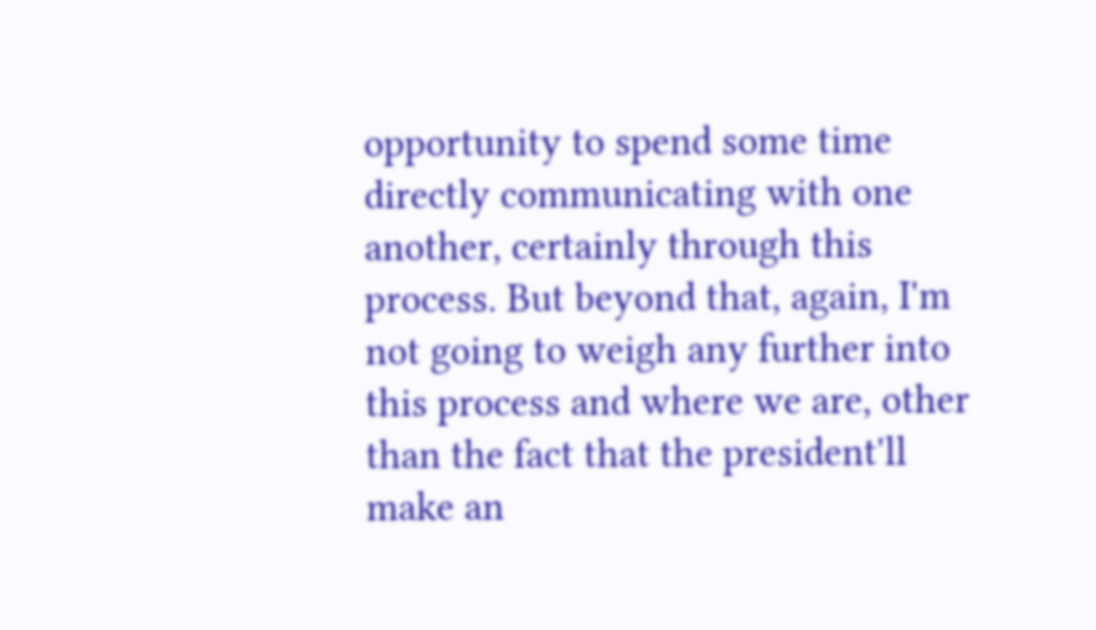opportunity to spend some time directly communicating with one another, certainly through this process. But beyond that, again, I'm not going to weigh any further into this process and where we are, other than the fact that the president'll make an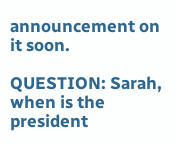announcement on it soon.

QUESTION: Sarah, when is the president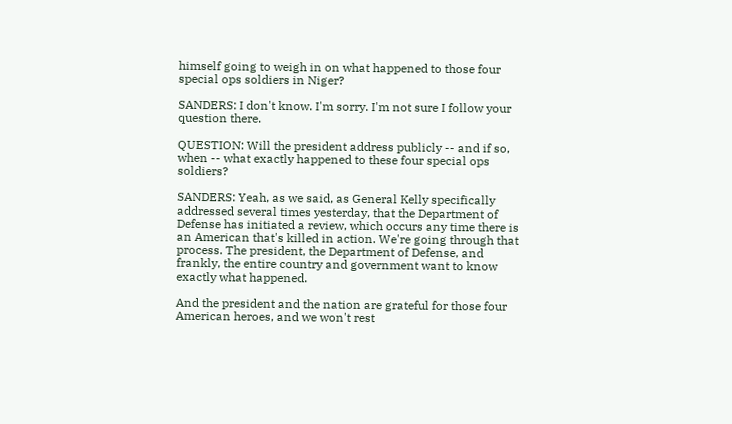himself going to weigh in on what happened to those four special ops soldiers in Niger?

SANDERS: I don't know. I'm sorry. I'm not sure I follow your question there.

QUESTION: Will the president address publicly -- and if so, when -- what exactly happened to these four special ops soldiers?

SANDERS: Yeah, as we said, as General Kelly specifically addressed several times yesterday, that the Department of Defense has initiated a review, which occurs any time there is an American that's killed in action. We're going through that process. The president, the Department of Defense, and frankly, the entire country and government want to know exactly what happened.

And the president and the nation are grateful for those four American heroes, and we won't rest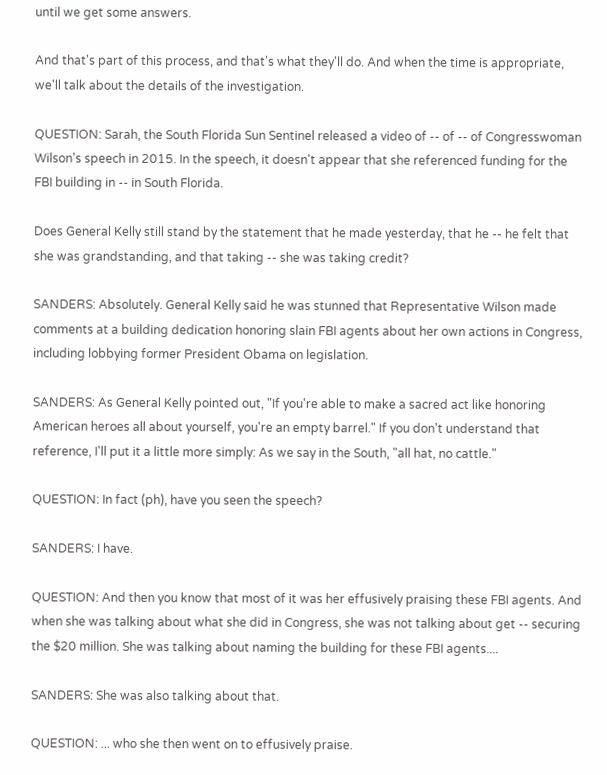until we get some answers.

And that's part of this process, and that's what they'll do. And when the time is appropriate, we'll talk about the details of the investigation.

QUESTION: Sarah, the South Florida Sun Sentinel released a video of -- of -- of Congresswoman Wilson's speech in 2015. In the speech, it doesn't appear that she referenced funding for the FBI building in -- in South Florida.

Does General Kelly still stand by the statement that he made yesterday, that he -- he felt that she was grandstanding, and that taking -- she was taking credit?

SANDERS: Absolutely. General Kelly said he was stunned that Representative Wilson made comments at a building dedication honoring slain FBI agents about her own actions in Congress, including lobbying former President Obama on legislation.

SANDERS: As General Kelly pointed out, "If you're able to make a sacred act like honoring American heroes all about yourself, you're an empty barrel." If you don't understand that reference, I'll put it a little more simply: As we say in the South, "all hat, no cattle."

QUESTION: In fact (ph), have you seen the speech?

SANDERS: I have.

QUESTION: And then you know that most of it was her effusively praising these FBI agents. And when she was talking about what she did in Congress, she was not talking about get -- securing the $20 million. She was talking about naming the building for these FBI agents....

SANDERS: She was also talking about that.

QUESTION: ... who she then went on to effusively praise.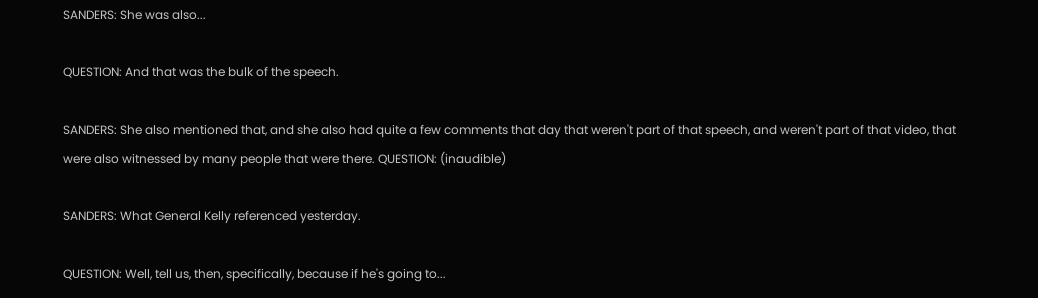SANDERS: She was also...

QUESTION: And that was the bulk of the speech.

SANDERS: She also mentioned that, and she also had quite a few comments that day that weren't part of that speech, and weren't part of that video, that were also witnessed by many people that were there. QUESTION: (inaudible)

SANDERS: What General Kelly referenced yesterday.

QUESTION: Well, tell us, then, specifically, because if he's going to...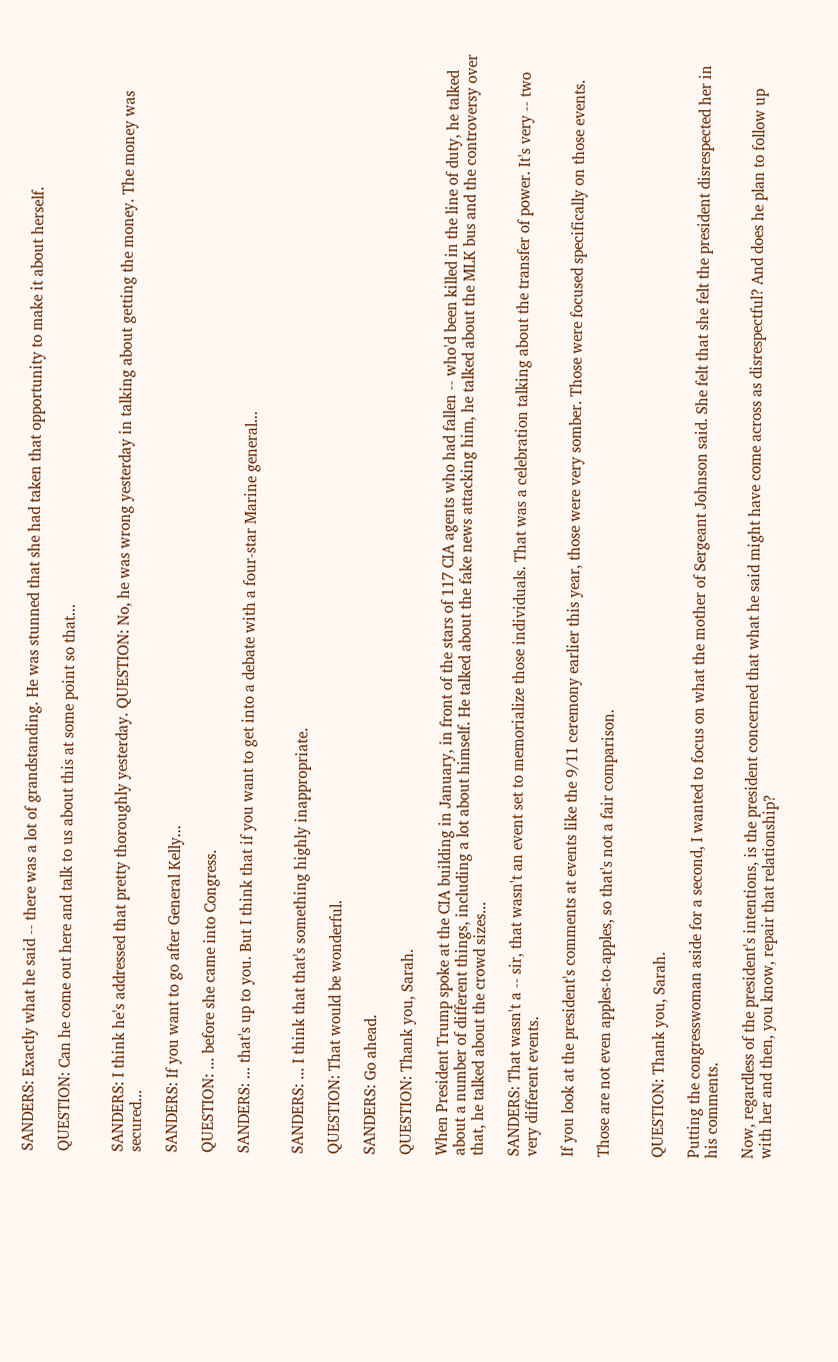SANDERS: Exactly what he said -- there was a lot of grandstanding. He was stunned that she had taken that opportunity to make it about herself.

QUESTION: Can he come out here and talk to us about this at some point so that...


SANDERS: I think he's addressed that pretty thoroughly yesterday. QUESTION: No, he was wrong yesterday in talking about getting the money. The money was secured...

SANDERS: If you want to go after General Kelly...

QUESTION: ... before she came into Congress.

SANDERS: ... that's up to you. But I think that if you want to get into a debate with a four-star Marine general...


SANDERS: ... I think that that's something highly inappropriate.

QUESTION: That would be wonderful.

SANDERS: Go ahead.

QUESTION: Thank you, Sarah.

When President Trump spoke at the CIA building in January, in front of the stars of 117 CIA agents who had fallen -- who'd been killed in the line of duty, he talked about a number of different things, including a lot about himself. He talked about the fake news attacking him, he talked about the MLK bus and the controversy over that, he talked about the crowd sizes...

SANDERS: That wasn't a -- sir, that wasn't an event set to memorialize those individuals. That was a celebration talking about the transfer of power. It's very -- two very different events.

If you look at the president's comments at events like the 9/11 ceremony earlier this year, those were very somber. Those were focused specifically on those events.

Those are not even apples-to-apples, so that's not a fair comparison.


QUESTION: Thank you, Sarah.

Putting the congresswoman aside for a second, I wanted to focus on what the mother of Sergeant Johnson said. She felt that she felt the president disrespected her in his comments.

Now, regardless of the president's intentions, is the president concerned that what he said might have come across as disrespectful? And does he plan to follow up with her and then, you know, repair that relationship?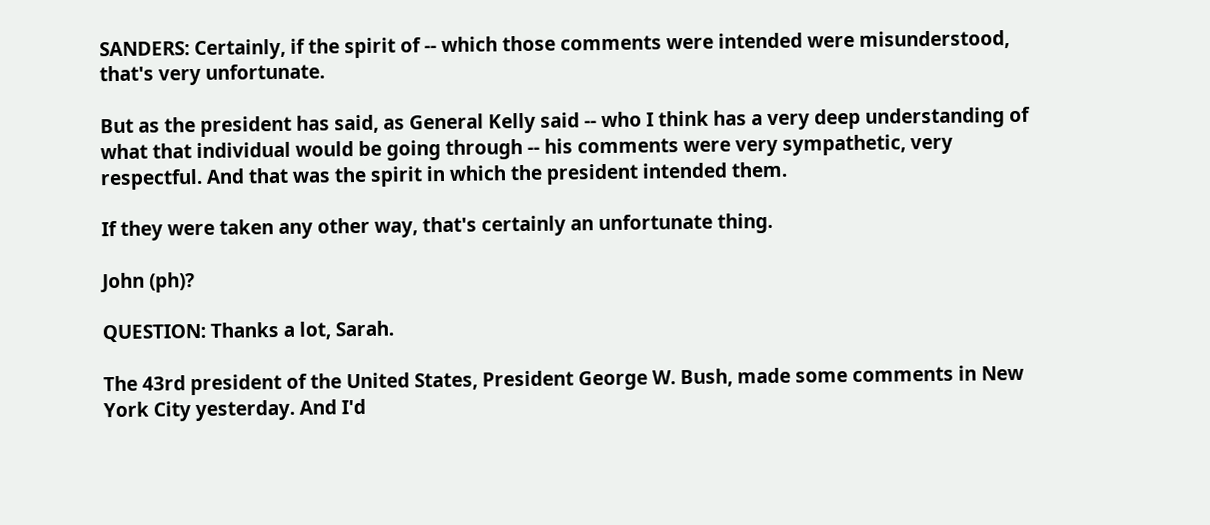SANDERS: Certainly, if the spirit of -- which those comments were intended were misunderstood, that's very unfortunate.

But as the president has said, as General Kelly said -- who I think has a very deep understanding of what that individual would be going through -- his comments were very sympathetic, very respectful. And that was the spirit in which the president intended them.

If they were taken any other way, that's certainly an unfortunate thing.

John (ph)?

QUESTION: Thanks a lot, Sarah.

The 43rd president of the United States, President George W. Bush, made some comments in New York City yesterday. And I'd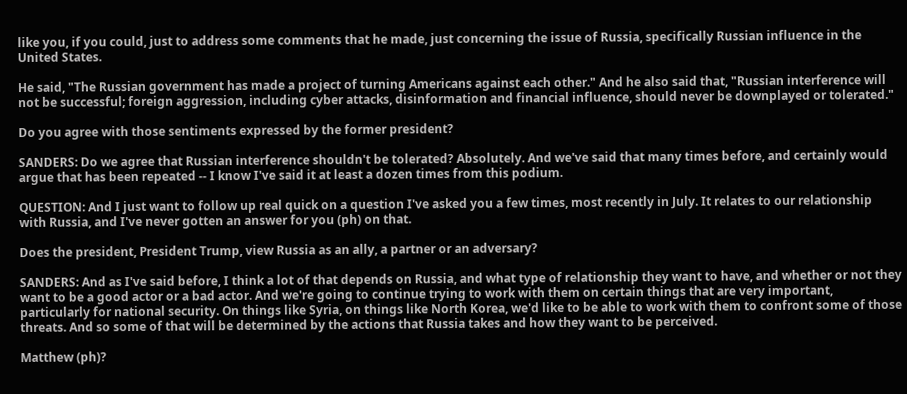like you, if you could, just to address some comments that he made, just concerning the issue of Russia, specifically Russian influence in the United States.

He said, "The Russian government has made a project of turning Americans against each other." And he also said that, "Russian interference will not be successful; foreign aggression, including cyber attacks, disinformation and financial influence, should never be downplayed or tolerated."

Do you agree with those sentiments expressed by the former president?

SANDERS: Do we agree that Russian interference shouldn't be tolerated? Absolutely. And we've said that many times before, and certainly would argue that has been repeated -- I know I've said it at least a dozen times from this podium.

QUESTION: And I just want to follow up real quick on a question I've asked you a few times, most recently in July. It relates to our relationship with Russia, and I've never gotten an answer for you (ph) on that.

Does the president, President Trump, view Russia as an ally, a partner or an adversary?

SANDERS: And as I've said before, I think a lot of that depends on Russia, and what type of relationship they want to have, and whether or not they want to be a good actor or a bad actor. And we're going to continue trying to work with them on certain things that are very important, particularly for national security. On things like Syria, on things like North Korea, we'd like to be able to work with them to confront some of those threats. And so some of that will be determined by the actions that Russia takes and how they want to be perceived.

Matthew (ph)?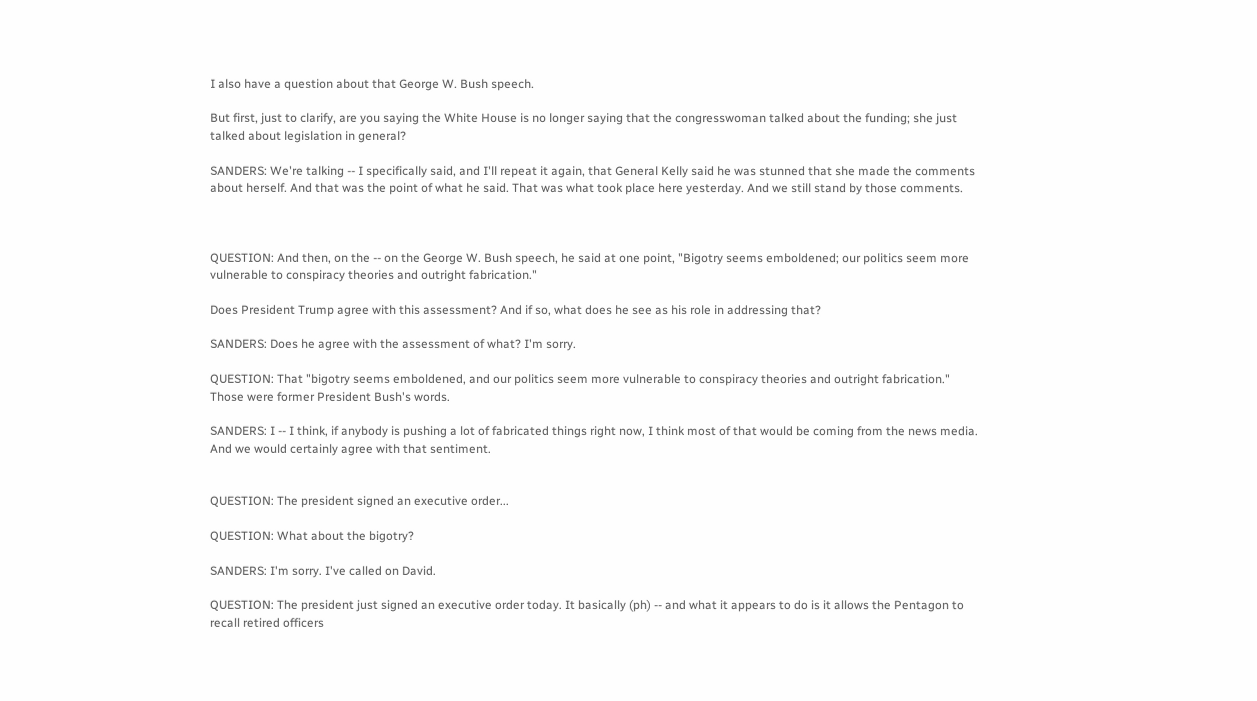I also have a question about that George W. Bush speech.

But first, just to clarify, are you saying the White House is no longer saying that the congresswoman talked about the funding; she just talked about legislation in general?

SANDERS: We're talking -- I specifically said, and I'll repeat it again, that General Kelly said he was stunned that she made the comments about herself. And that was the point of what he said. That was what took place here yesterday. And we still stand by those comments.



QUESTION: And then, on the -- on the George W. Bush speech, he said at one point, "Bigotry seems emboldened; our politics seem more vulnerable to conspiracy theories and outright fabrication."

Does President Trump agree with this assessment? And if so, what does he see as his role in addressing that?

SANDERS: Does he agree with the assessment of what? I'm sorry.

QUESTION: That "bigotry seems emboldened, and our politics seem more vulnerable to conspiracy theories and outright fabrication." Those were former President Bush's words.

SANDERS: I -- I think, if anybody is pushing a lot of fabricated things right now, I think most of that would be coming from the news media. And we would certainly agree with that sentiment.


QUESTION: The president signed an executive order...

QUESTION: What about the bigotry?

SANDERS: I'm sorry. I've called on David.

QUESTION: The president just signed an executive order today. It basically (ph) -- and what it appears to do is it allows the Pentagon to recall retired officers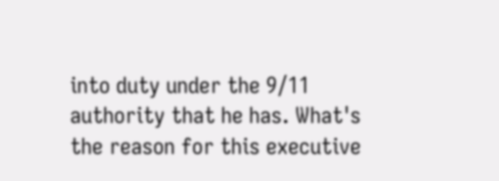into duty under the 9/11 authority that he has. What's the reason for this executive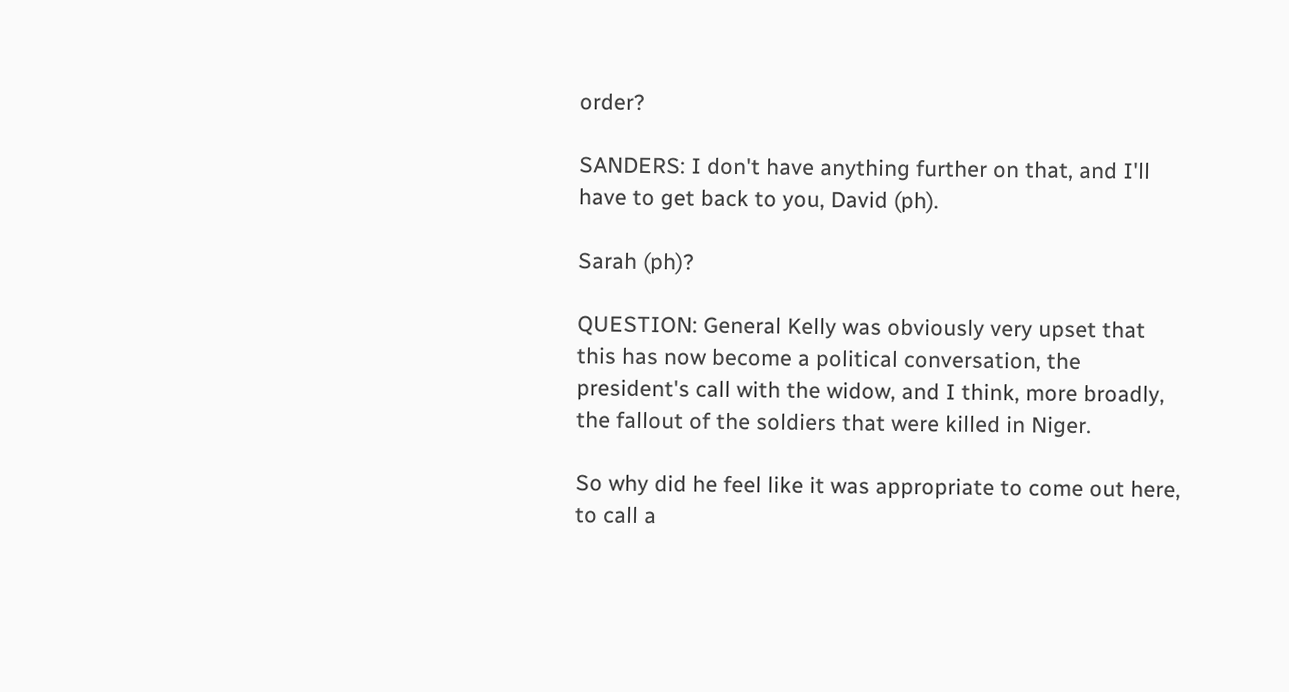order?

SANDERS: I don't have anything further on that, and I'll have to get back to you, David (ph).

Sarah (ph)?

QUESTION: General Kelly was obviously very upset that this has now become a political conversation, the president's call with the widow, and I think, more broadly, the fallout of the soldiers that were killed in Niger.

So why did he feel like it was appropriate to come out here, to call a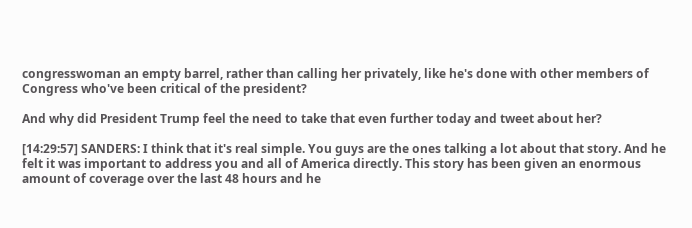congresswoman an empty barrel, rather than calling her privately, like he's done with other members of Congress who've been critical of the president?

And why did President Trump feel the need to take that even further today and tweet about her?

[14:29:57] SANDERS: I think that it's real simple. You guys are the ones talking a lot about that story. And he felt it was important to address you and all of America directly. This story has been given an enormous amount of coverage over the last 48 hours and he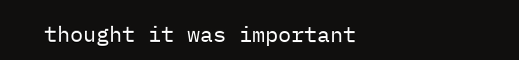thought it was important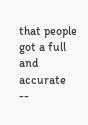that people got a full and accurate --